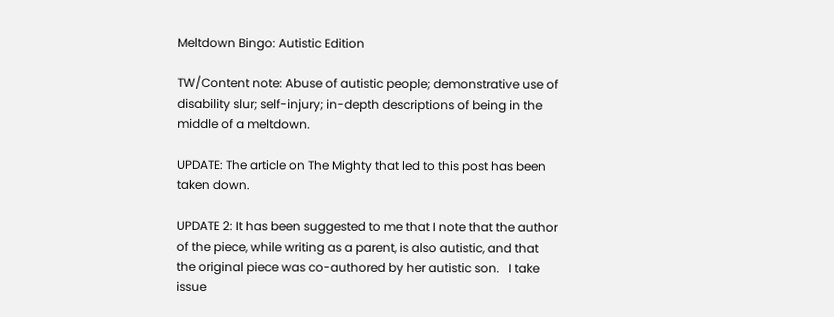Meltdown Bingo: Autistic Edition

TW/Content note: Abuse of autistic people; demonstrative use of disability slur; self-injury; in-depth descriptions of being in the middle of a meltdown.

UPDATE: The article on The Mighty that led to this post has been taken down.

UPDATE 2: It has been suggested to me that I note that the author of the piece, while writing as a parent, is also autistic, and that the original piece was co-authored by her autistic son.   I take issue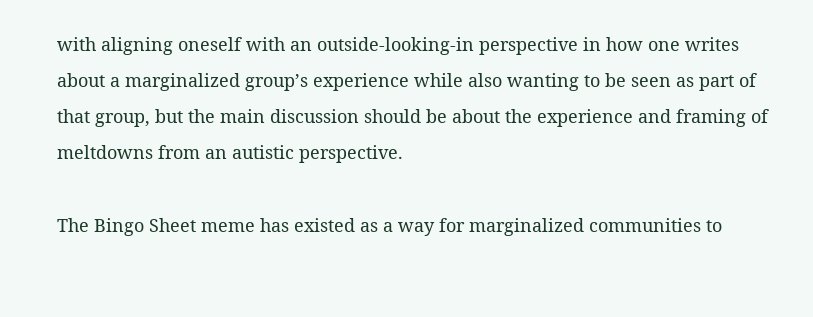with aligning oneself with an outside-looking-in perspective in how one writes about a marginalized group’s experience while also wanting to be seen as part of that group, but the main discussion should be about the experience and framing of meltdowns from an autistic perspective.

The Bingo Sheet meme has existed as a way for marginalized communities to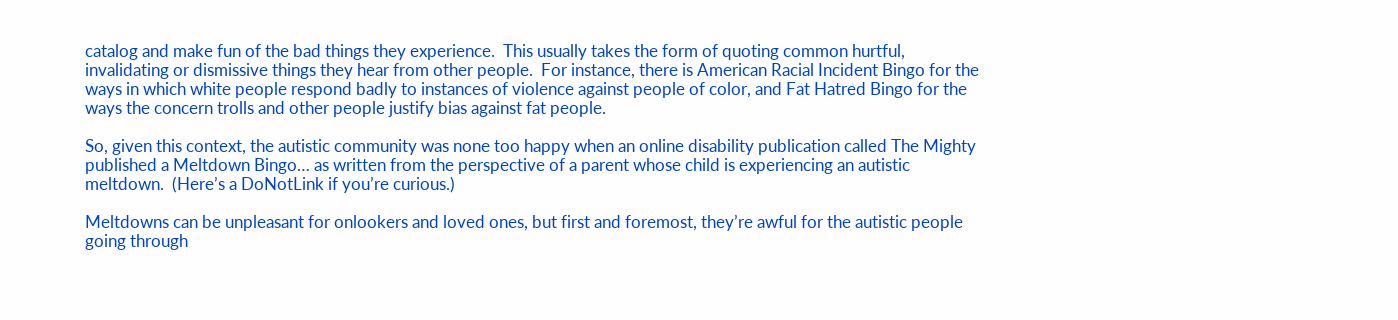catalog and make fun of the bad things they experience.  This usually takes the form of quoting common hurtful, invalidating or dismissive things they hear from other people.  For instance, there is American Racial Incident Bingo for the ways in which white people respond badly to instances of violence against people of color, and Fat Hatred Bingo for the ways the concern trolls and other people justify bias against fat people.

So, given this context, the autistic community was none too happy when an online disability publication called The Mighty published a Meltdown Bingo… as written from the perspective of a parent whose child is experiencing an autistic meltdown.  (Here’s a DoNotLink if you’re curious.)

Meltdowns can be unpleasant for onlookers and loved ones, but first and foremost, they’re awful for the autistic people going through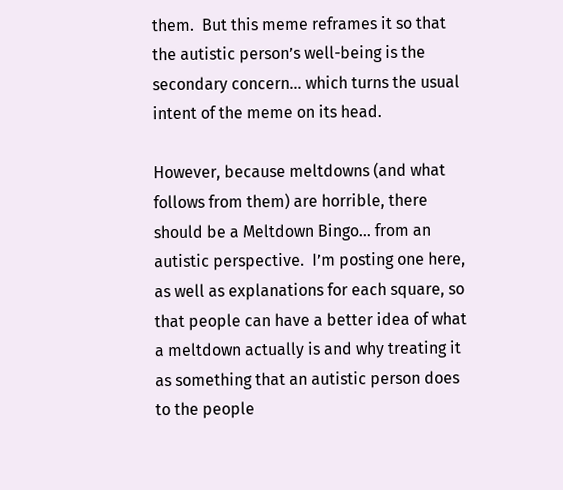them.  But this meme reframes it so that the autistic person’s well-being is the secondary concern… which turns the usual intent of the meme on its head.

However, because meltdowns (and what follows from them) are horrible, there should be a Meltdown Bingo… from an autistic perspective.  I’m posting one here, as well as explanations for each square, so that people can have a better idea of what a meltdown actually is and why treating it as something that an autistic person does to the people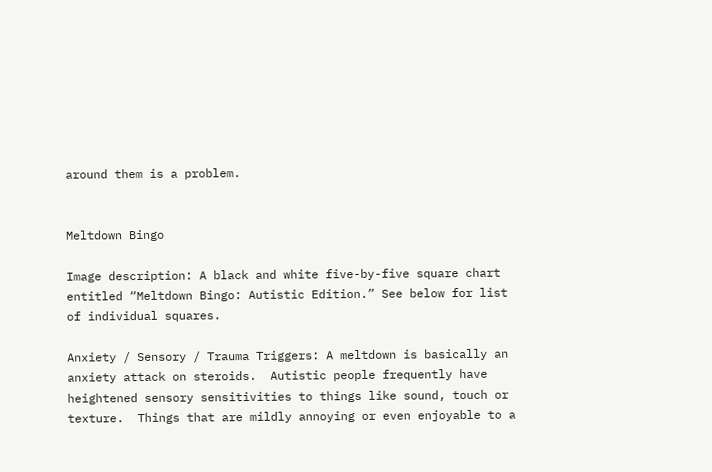around them is a problem.


Meltdown Bingo

Image description: A black and white five-by-five square chart entitled “Meltdown Bingo: Autistic Edition.” See below for list of individual squares.

Anxiety / Sensory / Trauma Triggers: A meltdown is basically an anxiety attack on steroids.  Autistic people frequently have heightened sensory sensitivities to things like sound, touch or texture.  Things that are mildly annoying or even enjoyable to a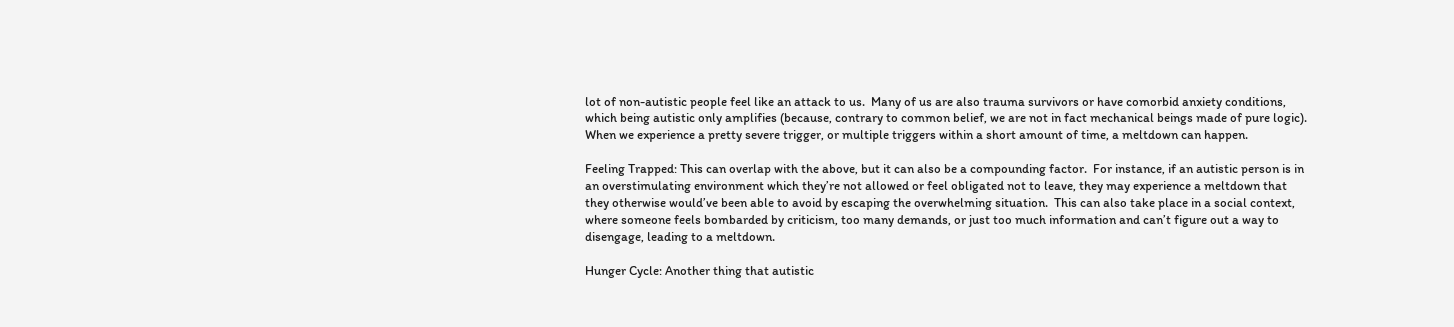lot of non-autistic people feel like an attack to us.  Many of us are also trauma survivors or have comorbid anxiety conditions, which being autistic only amplifies (because, contrary to common belief, we are not in fact mechanical beings made of pure logic).  When we experience a pretty severe trigger, or multiple triggers within a short amount of time, a meltdown can happen.

Feeling Trapped: This can overlap with the above, but it can also be a compounding factor.  For instance, if an autistic person is in an overstimulating environment which they’re not allowed or feel obligated not to leave, they may experience a meltdown that they otherwise would’ve been able to avoid by escaping the overwhelming situation.  This can also take place in a social context, where someone feels bombarded by criticism, too many demands, or just too much information and can’t figure out a way to disengage, leading to a meltdown.

Hunger Cycle: Another thing that autistic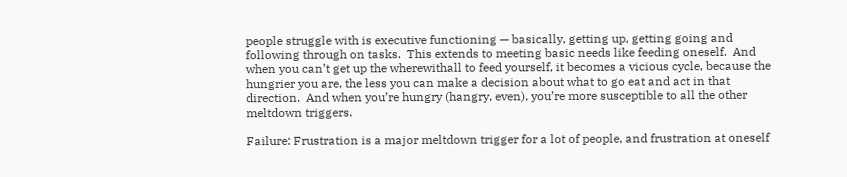people struggle with is executive functioning — basically, getting up, getting going and following through on tasks.  This extends to meeting basic needs like feeding oneself.  And when you can’t get up the wherewithall to feed yourself, it becomes a vicious cycle, because the hungrier you are, the less you can make a decision about what to go eat and act in that direction.  And when you’re hungry (hangry, even), you’re more susceptible to all the other meltdown triggers.

Failure: Frustration is a major meltdown trigger for a lot of people, and frustration at oneself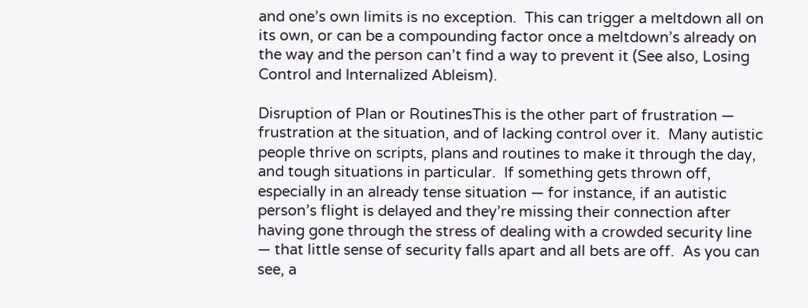and one’s own limits is no exception.  This can trigger a meltdown all on its own, or can be a compounding factor once a meltdown’s already on the way and the person can’t find a way to prevent it (See also, Losing Control and Internalized Ableism).

Disruption of Plan or RoutinesThis is the other part of frustration — frustration at the situation, and of lacking control over it.  Many autistic people thrive on scripts, plans and routines to make it through the day, and tough situations in particular.  If something gets thrown off, especially in an already tense situation — for instance, if an autistic person’s flight is delayed and they’re missing their connection after having gone through the stress of dealing with a crowded security line — that little sense of security falls apart and all bets are off.  As you can see, a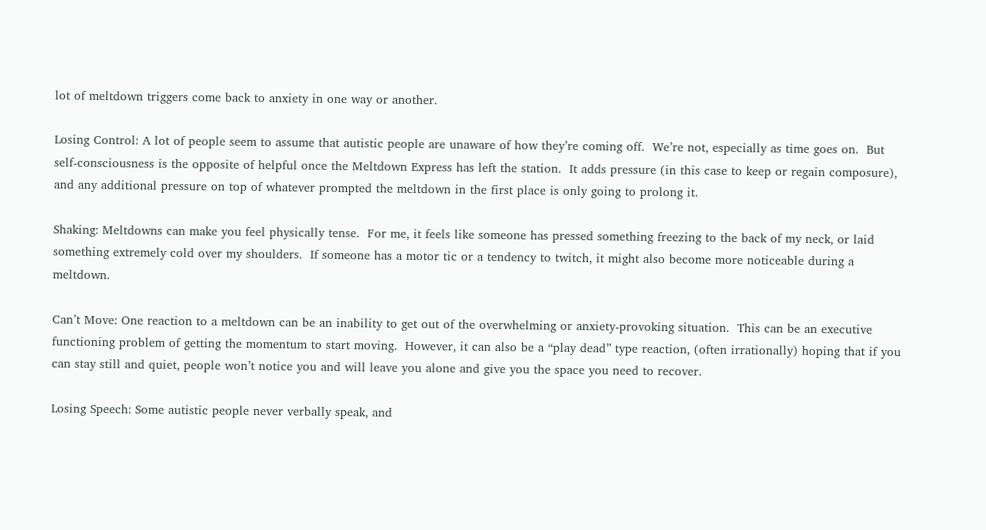lot of meltdown triggers come back to anxiety in one way or another.

Losing Control: A lot of people seem to assume that autistic people are unaware of how they’re coming off.  We’re not, especially as time goes on.  But self-consciousness is the opposite of helpful once the Meltdown Express has left the station.  It adds pressure (in this case to keep or regain composure), and any additional pressure on top of whatever prompted the meltdown in the first place is only going to prolong it.

Shaking: Meltdowns can make you feel physically tense.  For me, it feels like someone has pressed something freezing to the back of my neck, or laid something extremely cold over my shoulders.  If someone has a motor tic or a tendency to twitch, it might also become more noticeable during a meltdown.

Can’t Move: One reaction to a meltdown can be an inability to get out of the overwhelming or anxiety-provoking situation.  This can be an executive functioning problem of getting the momentum to start moving.  However, it can also be a “play dead” type reaction, (often irrationally) hoping that if you can stay still and quiet, people won’t notice you and will leave you alone and give you the space you need to recover.

Losing Speech: Some autistic people never verbally speak, and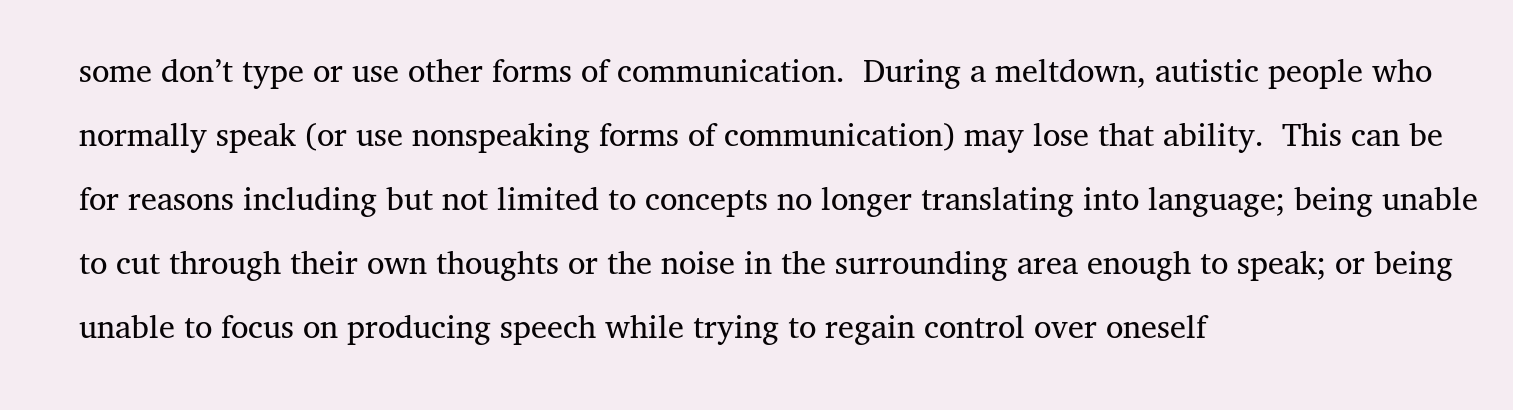some don’t type or use other forms of communication.  During a meltdown, autistic people who normally speak (or use nonspeaking forms of communication) may lose that ability.  This can be for reasons including but not limited to concepts no longer translating into language; being unable to cut through their own thoughts or the noise in the surrounding area enough to speak; or being unable to focus on producing speech while trying to regain control over oneself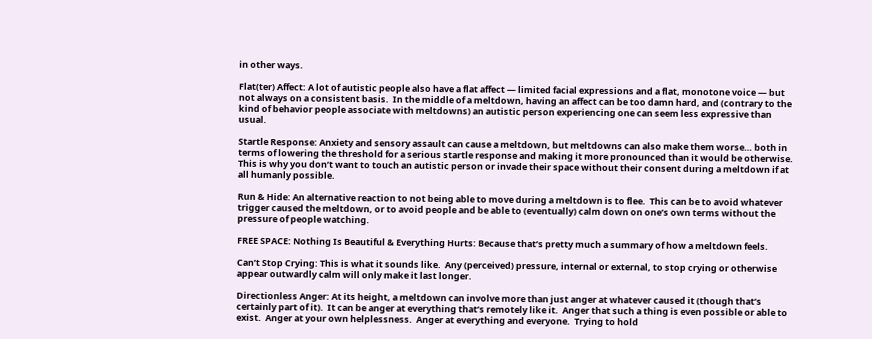in other ways.

Flat(ter) Affect: A lot of autistic people also have a flat affect — limited facial expressions and a flat, monotone voice — but not always on a consistent basis.  In the middle of a meltdown, having an affect can be too damn hard, and (contrary to the kind of behavior people associate with meltdowns) an autistic person experiencing one can seem less expressive than usual.

Startle Response: Anxiety and sensory assault can cause a meltdown, but meltdowns can also make them worse… both in terms of lowering the threshold for a serious startle response and making it more pronounced than it would be otherwise.  This is why you don’t want to touch an autistic person or invade their space without their consent during a meltdown if at all humanly possible.

Run & Hide: An alternative reaction to not being able to move during a meltdown is to flee.  This can be to avoid whatever trigger caused the meltdown, or to avoid people and be able to (eventually) calm down on one’s own terms without the pressure of people watching.

FREE SPACE: Nothing Is Beautiful & Everything Hurts: Because that’s pretty much a summary of how a meltdown feels.

Can’t Stop Crying: This is what it sounds like.  Any (perceived) pressure, internal or external, to stop crying or otherwise appear outwardly calm will only make it last longer.

Directionless Anger: At its height, a meltdown can involve more than just anger at whatever caused it (though that’s certainly part of it).  It can be anger at everything that’s remotely like it.  Anger that such a thing is even possible or able to exist.  Anger at your own helplessness.  Anger at everything and everyone.  Trying to hold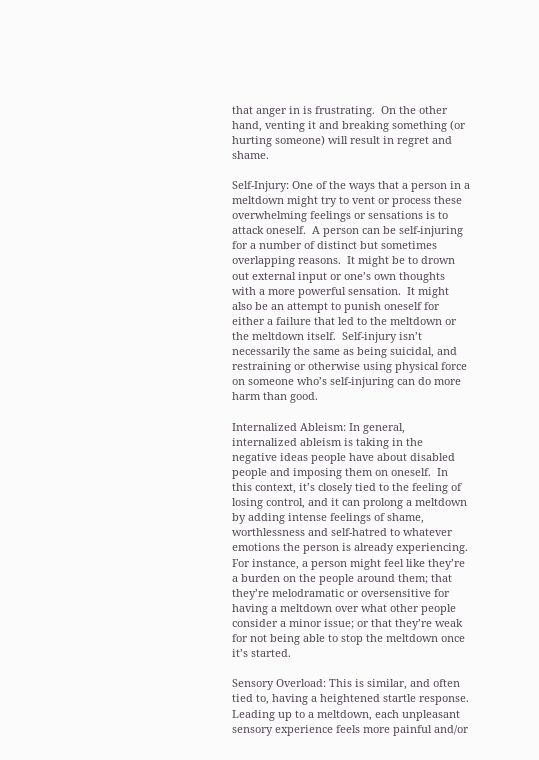that anger in is frustrating.  On the other hand, venting it and breaking something (or hurting someone) will result in regret and shame.

Self-Injury: One of the ways that a person in a meltdown might try to vent or process these overwhelming feelings or sensations is to attack oneself.  A person can be self-injuring for a number of distinct but sometimes overlapping reasons.  It might be to drown out external input or one’s own thoughts with a more powerful sensation.  It might also be an attempt to punish oneself for either a failure that led to the meltdown or the meltdown itself.  Self-injury isn’t necessarily the same as being suicidal, and restraining or otherwise using physical force on someone who’s self-injuring can do more harm than good.

Internalized Ableism: In general, internalized ableism is taking in the negative ideas people have about disabled people and imposing them on oneself.  In this context, it’s closely tied to the feeling of losing control, and it can prolong a meltdown by adding intense feelings of shame, worthlessness and self-hatred to whatever emotions the person is already experiencing.  For instance, a person might feel like they’re a burden on the people around them; that they’re melodramatic or oversensitive for having a meltdown over what other people consider a minor issue; or that they’re weak for not being able to stop the meltdown once it’s started.

Sensory Overload: This is similar, and often tied to, having a heightened startle response.  Leading up to a meltdown, each unpleasant sensory experience feels more painful and/or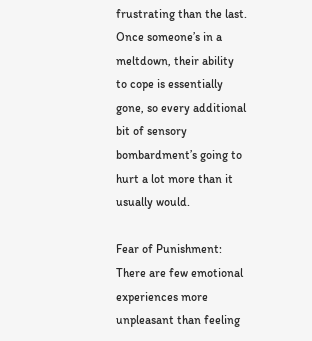frustrating than the last.  Once someone’s in a meltdown, their ability to cope is essentially gone, so every additional bit of sensory bombardment’s going to hurt a lot more than it usually would.

Fear of Punishment: There are few emotional experiences more unpleasant than feeling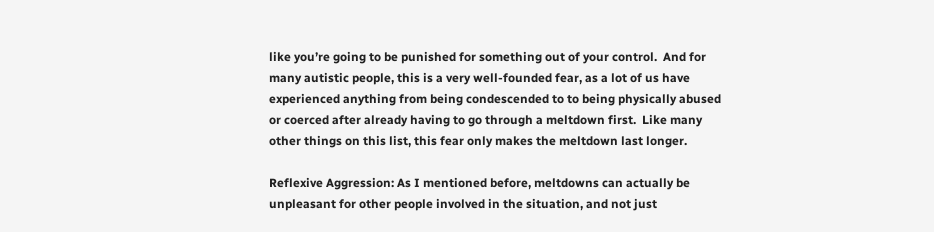like you’re going to be punished for something out of your control.  And for many autistic people, this is a very well-founded fear, as a lot of us have experienced anything from being condescended to to being physically abused or coerced after already having to go through a meltdown first.  Like many other things on this list, this fear only makes the meltdown last longer.

Reflexive Aggression: As I mentioned before, meltdowns can actually be unpleasant for other people involved in the situation, and not just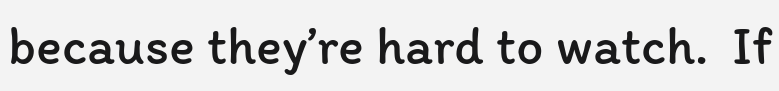because they’re hard to watch.  If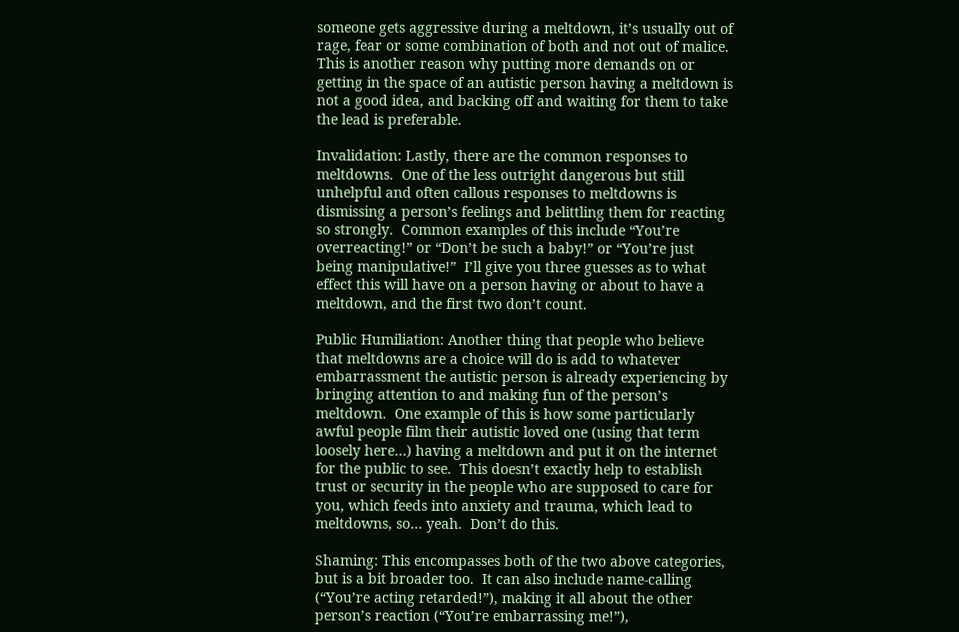someone gets aggressive during a meltdown, it’s usually out of rage, fear or some combination of both and not out of malice.  This is another reason why putting more demands on or getting in the space of an autistic person having a meltdown is not a good idea, and backing off and waiting for them to take the lead is preferable.

Invalidation: Lastly, there are the common responses to meltdowns.  One of the less outright dangerous but still unhelpful and often callous responses to meltdowns is dismissing a person’s feelings and belittling them for reacting so strongly.  Common examples of this include “You’re overreacting!” or “Don’t be such a baby!” or “You’re just being manipulative!”  I’ll give you three guesses as to what effect this will have on a person having or about to have a meltdown, and the first two don’t count.

Public Humiliation: Another thing that people who believe that meltdowns are a choice will do is add to whatever embarrassment the autistic person is already experiencing by bringing attention to and making fun of the person’s meltdown.  One example of this is how some particularly awful people film their autistic loved one (using that term loosely here…) having a meltdown and put it on the internet for the public to see.  This doesn’t exactly help to establish trust or security in the people who are supposed to care for you, which feeds into anxiety and trauma, which lead to meltdowns, so… yeah.  Don’t do this.

Shaming: This encompasses both of the two above categories, but is a bit broader too.  It can also include name-calling (“You’re acting retarded!”), making it all about the other person’s reaction (“You’re embarrassing me!”),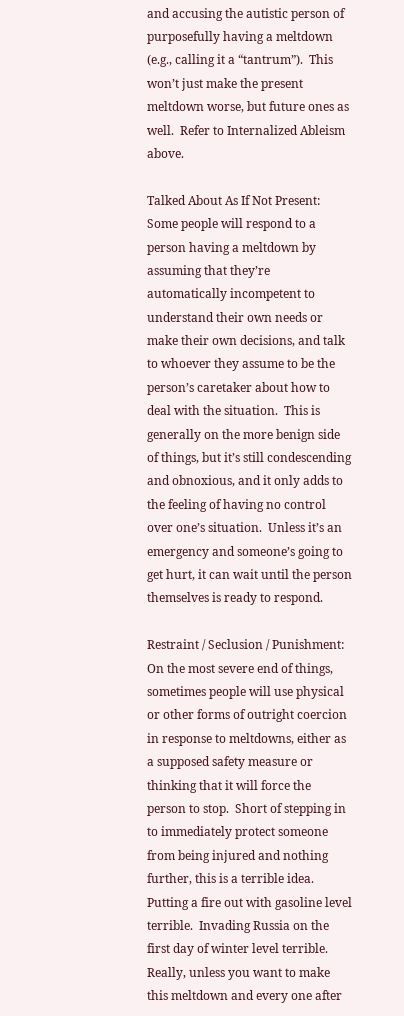and accusing the autistic person of purposefully having a meltdown (e.g., calling it a “tantrum”).  This won’t just make the present meltdown worse, but future ones as well.  Refer to Internalized Ableism above.

Talked About As If Not Present: Some people will respond to a person having a meltdown by assuming that they’re automatically incompetent to understand their own needs or make their own decisions, and talk to whoever they assume to be the person’s caretaker about how to deal with the situation.  This is generally on the more benign side of things, but it’s still condescending and obnoxious, and it only adds to the feeling of having no control over one’s situation.  Unless it’s an emergency and someone’s going to get hurt, it can wait until the person themselves is ready to respond.

Restraint / Seclusion / Punishment: On the most severe end of things, sometimes people will use physical or other forms of outright coercion in response to meltdowns, either as a supposed safety measure or thinking that it will force the person to stop.  Short of stepping in to immediately protect someone from being injured and nothing further, this is a terrible idea.  Putting a fire out with gasoline level terrible.  Invading Russia on the first day of winter level terrible.  Really, unless you want to make this meltdown and every one after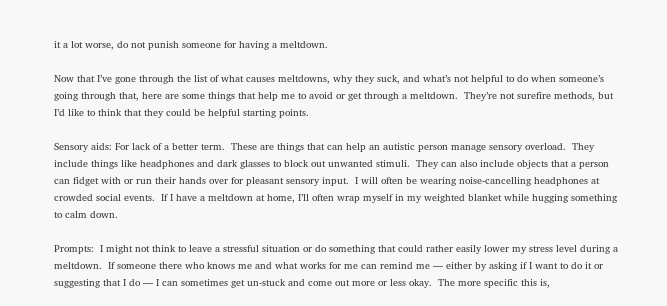it a lot worse, do not punish someone for having a meltdown.

Now that I’ve gone through the list of what causes meltdowns, why they suck, and what’s not helpful to do when someone’s going through that, here are some things that help me to avoid or get through a meltdown.  They’re not surefire methods, but I’d like to think that they could be helpful starting points.

Sensory aids: For lack of a better term.  These are things that can help an autistic person manage sensory overload.  They include things like headphones and dark glasses to block out unwanted stimuli.  They can also include objects that a person can fidget with or run their hands over for pleasant sensory input.  I will often be wearing noise-cancelling headphones at crowded social events.  If I have a meltdown at home, I’ll often wrap myself in my weighted blanket while hugging something to calm down.

Prompts:  I might not think to leave a stressful situation or do something that could rather easily lower my stress level during a meltdown.  If someone there who knows me and what works for me can remind me — either by asking if I want to do it or suggesting that I do — I can sometimes get un-stuck and come out more or less okay.  The more specific this is,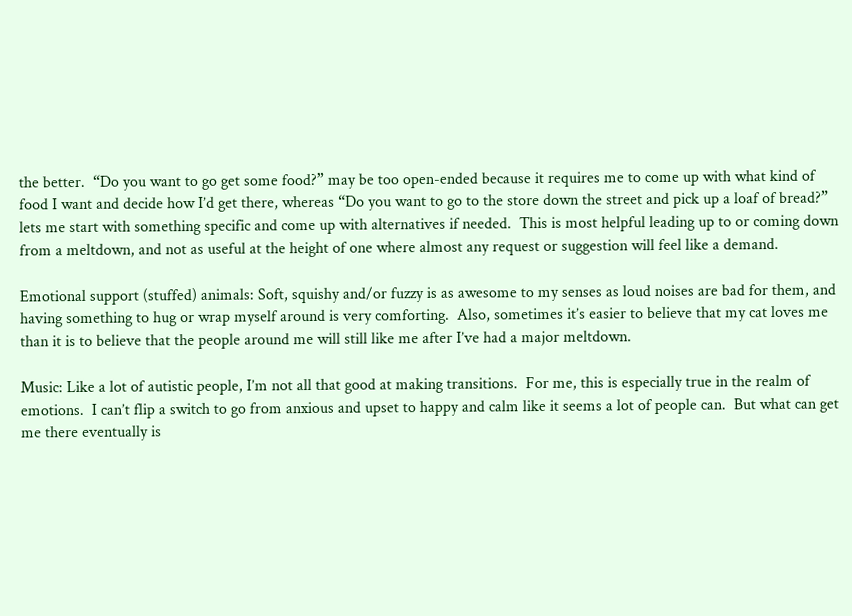the better.  “Do you want to go get some food?” may be too open-ended because it requires me to come up with what kind of food I want and decide how I’d get there, whereas “Do you want to go to the store down the street and pick up a loaf of bread?” lets me start with something specific and come up with alternatives if needed.  This is most helpful leading up to or coming down from a meltdown, and not as useful at the height of one where almost any request or suggestion will feel like a demand.

Emotional support (stuffed) animals: Soft, squishy and/or fuzzy is as awesome to my senses as loud noises are bad for them, and having something to hug or wrap myself around is very comforting.  Also, sometimes it’s easier to believe that my cat loves me than it is to believe that the people around me will still like me after I’ve had a major meltdown.

Music: Like a lot of autistic people, I’m not all that good at making transitions.  For me, this is especially true in the realm of emotions.  I can’t flip a switch to go from anxious and upset to happy and calm like it seems a lot of people can.  But what can get me there eventually is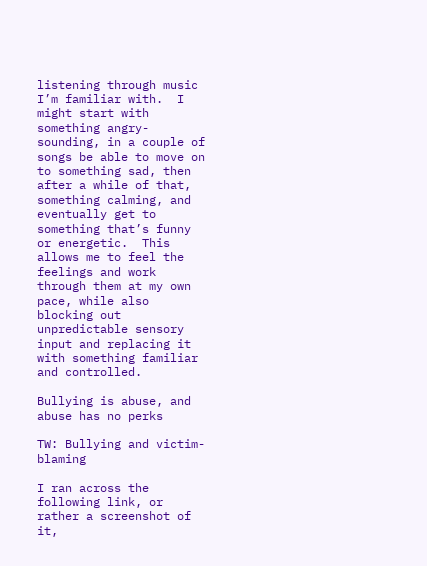listening through music I’m familiar with.  I might start with something angry-sounding, in a couple of songs be able to move on to something sad, then after a while of that, something calming, and eventually get to something that’s funny or energetic.  This allows me to feel the feelings and work through them at my own pace, while also blocking out unpredictable sensory input and replacing it with something familiar and controlled.

Bullying is abuse, and abuse has no perks

TW: Bullying and victim-blaming

I ran across the following link, or rather a screenshot of it,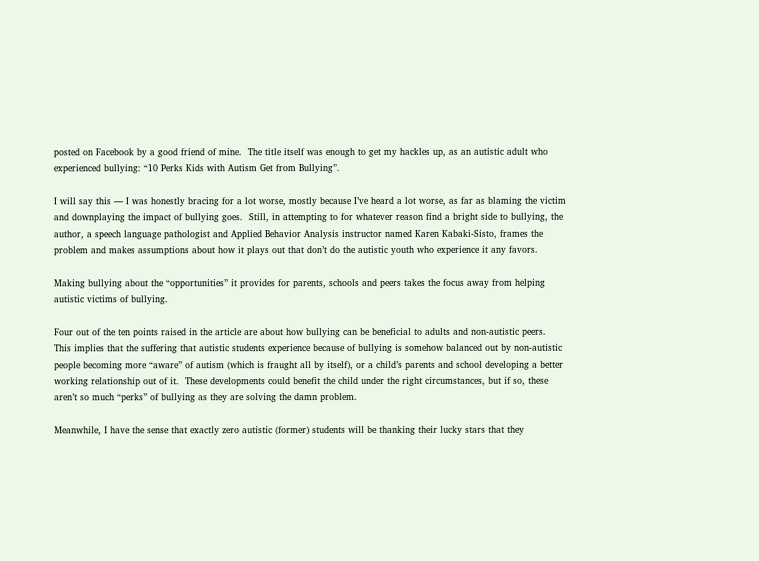posted on Facebook by a good friend of mine.  The title itself was enough to get my hackles up, as an autistic adult who experienced bullying: “10 Perks Kids with Autism Get from Bullying”.

I will say this — I was honestly bracing for a lot worse, mostly because I’ve heard a lot worse, as far as blaming the victim and downplaying the impact of bullying goes.  Still, in attempting to for whatever reason find a bright side to bullying, the author, a speech language pathologist and Applied Behavior Analysis instructor named Karen Kabaki-Sisto, frames the problem and makes assumptions about how it plays out that don’t do the autistic youth who experience it any favors.

Making bullying about the “opportunities” it provides for parents, schools and peers takes the focus away from helping autistic victims of bullying.

Four out of the ten points raised in the article are about how bullying can be beneficial to adults and non-autistic peers.  This implies that the suffering that autistic students experience because of bullying is somehow balanced out by non-autistic people becoming more “aware” of autism (which is fraught all by itself), or a child’s parents and school developing a better working relationship out of it.  These developments could benefit the child under the right circumstances, but if so, these aren’t so much “perks” of bullying as they are solving the damn problem.

Meanwhile, I have the sense that exactly zero autistic (former) students will be thanking their lucky stars that they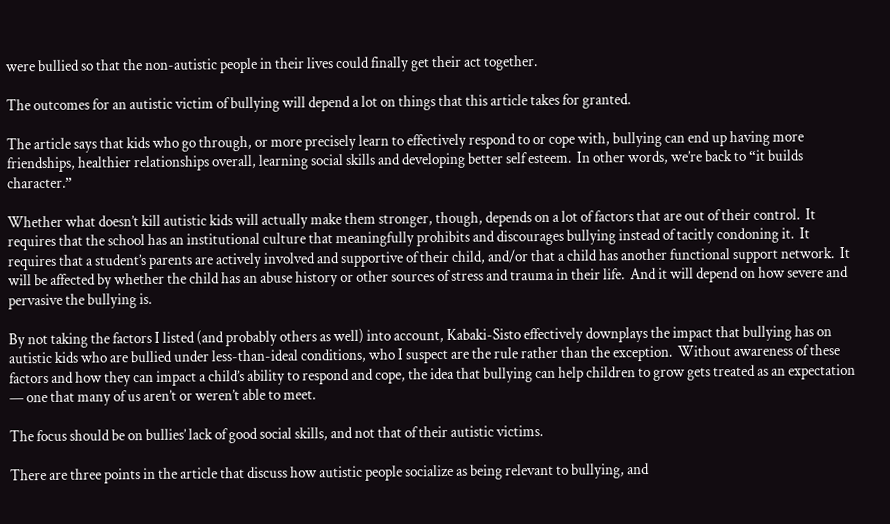were bullied so that the non-autistic people in their lives could finally get their act together.

The outcomes for an autistic victim of bullying will depend a lot on things that this article takes for granted.

The article says that kids who go through, or more precisely learn to effectively respond to or cope with, bullying can end up having more friendships, healthier relationships overall, learning social skills and developing better self esteem.  In other words, we’re back to “it builds character.”

Whether what doesn’t kill autistic kids will actually make them stronger, though, depends on a lot of factors that are out of their control.  It requires that the school has an institutional culture that meaningfully prohibits and discourages bullying instead of tacitly condoning it.  It requires that a student’s parents are actively involved and supportive of their child, and/or that a child has another functional support network.  It will be affected by whether the child has an abuse history or other sources of stress and trauma in their life.  And it will depend on how severe and pervasive the bullying is.

By not taking the factors I listed (and probably others as well) into account, Kabaki-Sisto effectively downplays the impact that bullying has on autistic kids who are bullied under less-than-ideal conditions, who I suspect are the rule rather than the exception.  Without awareness of these factors and how they can impact a child’s ability to respond and cope, the idea that bullying can help children to grow gets treated as an expectation — one that many of us aren’t or weren’t able to meet.

The focus should be on bullies’ lack of good social skills, and not that of their autistic victims.

There are three points in the article that discuss how autistic people socialize as being relevant to bullying, and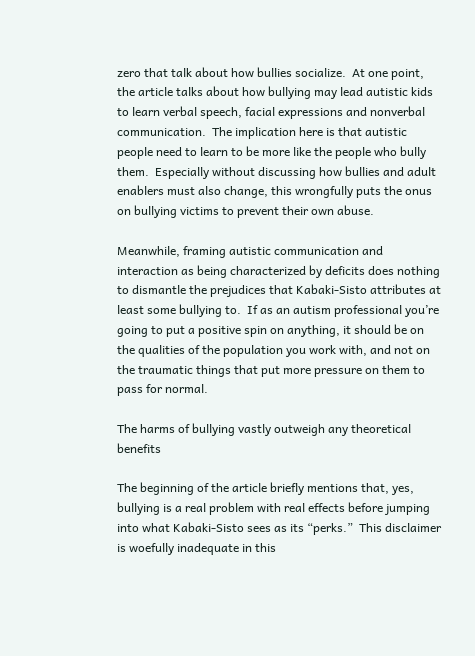zero that talk about how bullies socialize.  At one point, the article talks about how bullying may lead autistic kids to learn verbal speech, facial expressions and nonverbal communication.  The implication here is that autistic people need to learn to be more like the people who bully them.  Especially without discussing how bullies and adult enablers must also change, this wrongfully puts the onus on bullying victims to prevent their own abuse.

Meanwhile, framing autistic communication and interaction as being characterized by deficits does nothing to dismantle the prejudices that Kabaki-Sisto attributes at least some bullying to.  If as an autism professional you’re going to put a positive spin on anything, it should be on the qualities of the population you work with, and not on the traumatic things that put more pressure on them to pass for normal.

The harms of bullying vastly outweigh any theoretical benefits

The beginning of the article briefly mentions that, yes, bullying is a real problem with real effects before jumping into what Kabaki-Sisto sees as its “perks.”  This disclaimer is woefully inadequate in this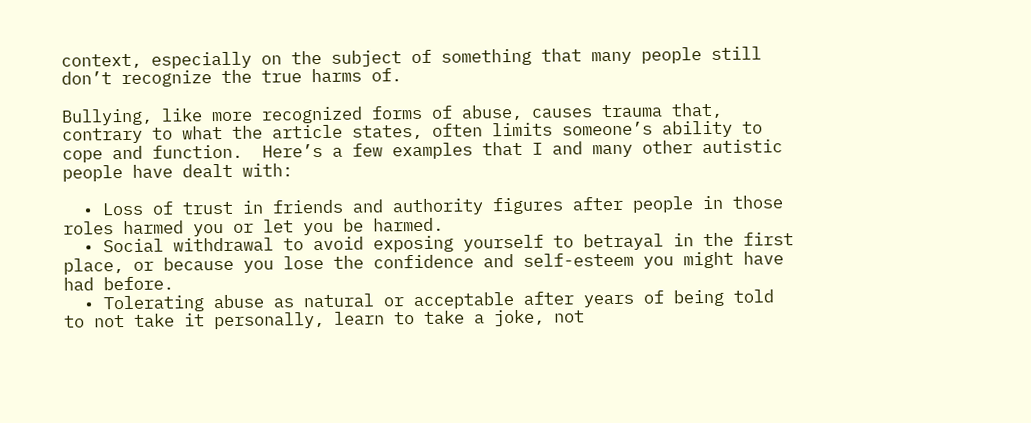context, especially on the subject of something that many people still don’t recognize the true harms of.

Bullying, like more recognized forms of abuse, causes trauma that, contrary to what the article states, often limits someone’s ability to cope and function.  Here’s a few examples that I and many other autistic people have dealt with:

  • Loss of trust in friends and authority figures after people in those roles harmed you or let you be harmed.
  • Social withdrawal to avoid exposing yourself to betrayal in the first place, or because you lose the confidence and self-esteem you might have had before.
  • Tolerating abuse as natural or acceptable after years of being told to not take it personally, learn to take a joke, not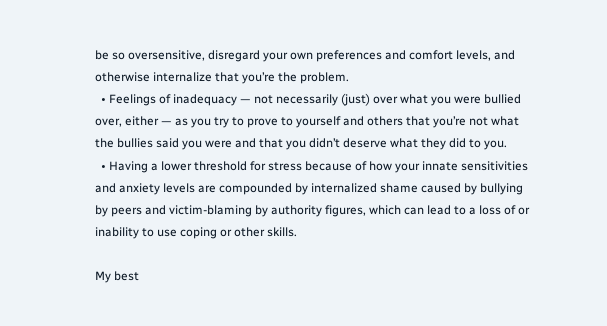be so oversensitive, disregard your own preferences and comfort levels, and otherwise internalize that you’re the problem.
  • Feelings of inadequacy — not necessarily (just) over what you were bullied over, either — as you try to prove to yourself and others that you’re not what the bullies said you were and that you didn’t deserve what they did to you.
  • Having a lower threshold for stress because of how your innate sensitivities and anxiety levels are compounded by internalized shame caused by bullying by peers and victim-blaming by authority figures, which can lead to a loss of or inability to use coping or other skills.

My best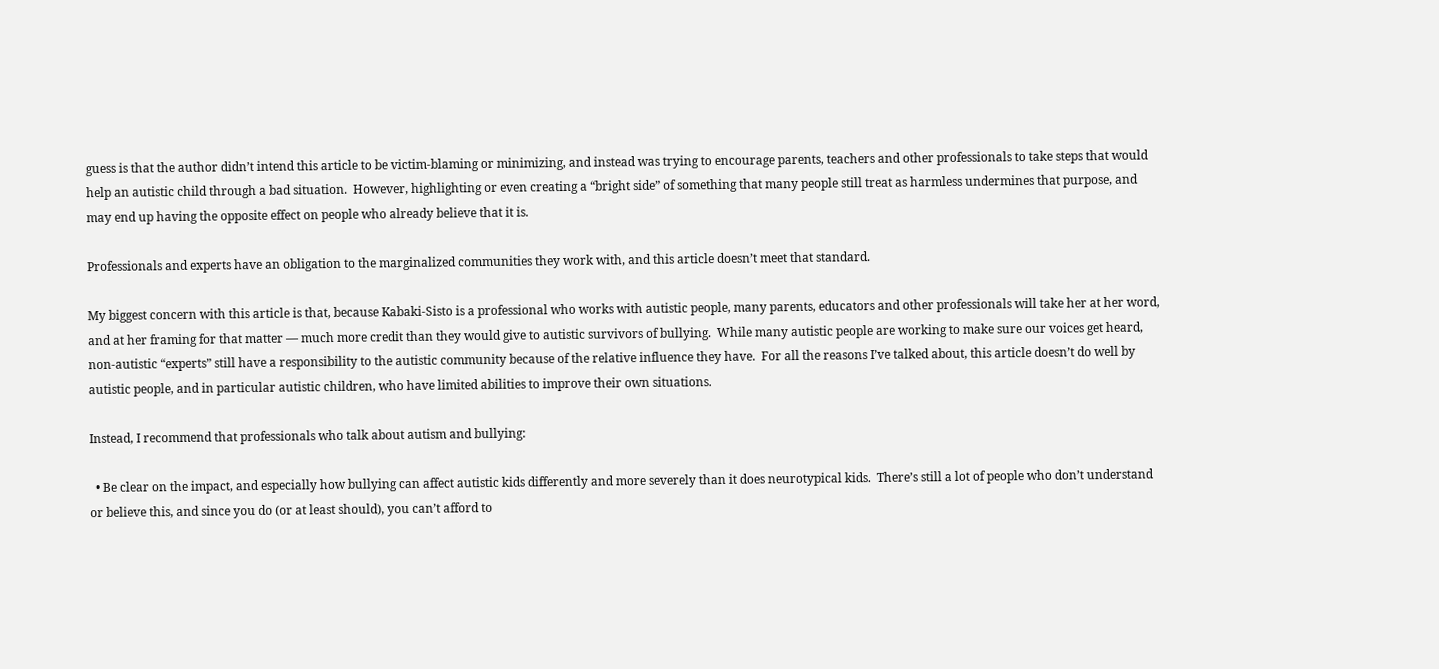guess is that the author didn’t intend this article to be victim-blaming or minimizing, and instead was trying to encourage parents, teachers and other professionals to take steps that would help an autistic child through a bad situation.  However, highlighting or even creating a “bright side” of something that many people still treat as harmless undermines that purpose, and may end up having the opposite effect on people who already believe that it is.

Professionals and experts have an obligation to the marginalized communities they work with, and this article doesn’t meet that standard.

My biggest concern with this article is that, because Kabaki-Sisto is a professional who works with autistic people, many parents, educators and other professionals will take her at her word, and at her framing for that matter — much more credit than they would give to autistic survivors of bullying.  While many autistic people are working to make sure our voices get heard, non-autistic “experts” still have a responsibility to the autistic community because of the relative influence they have.  For all the reasons I’ve talked about, this article doesn’t do well by autistic people, and in particular autistic children, who have limited abilities to improve their own situations.

Instead, I recommend that professionals who talk about autism and bullying:

  • Be clear on the impact, and especially how bullying can affect autistic kids differently and more severely than it does neurotypical kids.  There’s still a lot of people who don’t understand or believe this, and since you do (or at least should), you can’t afford to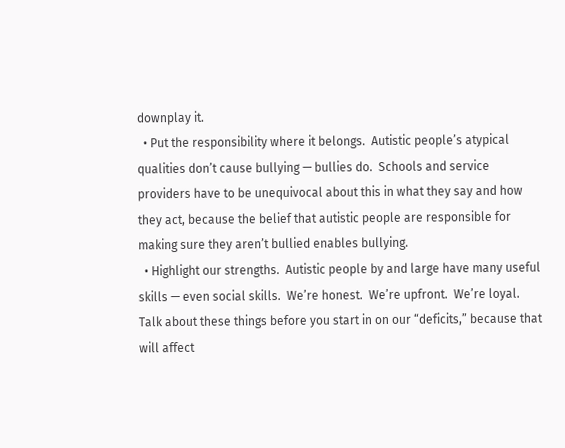downplay it.
  • Put the responsibility where it belongs.  Autistic people’s atypical qualities don’t cause bullying — bullies do.  Schools and service providers have to be unequivocal about this in what they say and how they act, because the belief that autistic people are responsible for making sure they aren’t bullied enables bullying.
  • Highlight our strengths.  Autistic people by and large have many useful skills — even social skills.  We’re honest.  We’re upfront.  We’re loyal.  Talk about these things before you start in on our “deficits,” because that will affect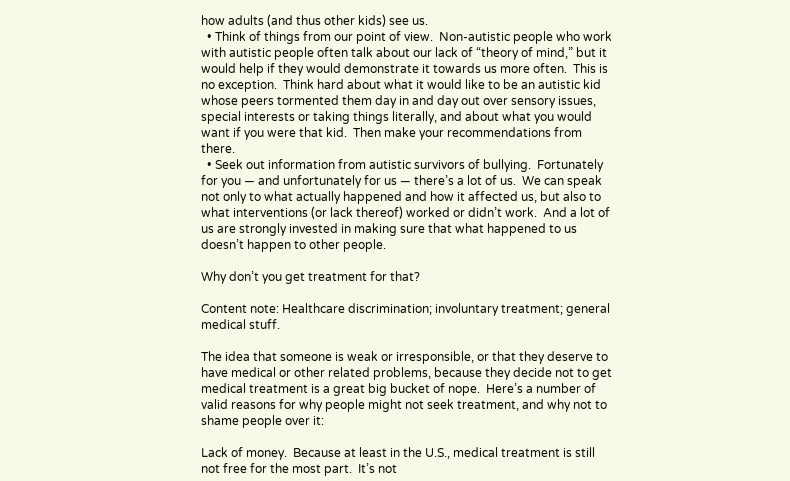how adults (and thus other kids) see us.
  • Think of things from our point of view.  Non-autistic people who work with autistic people often talk about our lack of “theory of mind,” but it would help if they would demonstrate it towards us more often.  This is no exception.  Think hard about what it would like to be an autistic kid whose peers tormented them day in and day out over sensory issues, special interests or taking things literally, and about what you would want if you were that kid.  Then make your recommendations from there.
  • Seek out information from autistic survivors of bullying.  Fortunately for you — and unfortunately for us — there’s a lot of us.  We can speak not only to what actually happened and how it affected us, but also to what interventions (or lack thereof) worked or didn’t work.  And a lot of us are strongly invested in making sure that what happened to us doesn’t happen to other people.

Why don’t you get treatment for that?

Content note: Healthcare discrimination; involuntary treatment; general medical stuff.

The idea that someone is weak or irresponsible, or that they deserve to have medical or other related problems, because they decide not to get medical treatment is a great big bucket of nope.  Here’s a number of valid reasons for why people might not seek treatment, and why not to shame people over it:

Lack of money.  Because at least in the U.S., medical treatment is still not free for the most part.  It’s not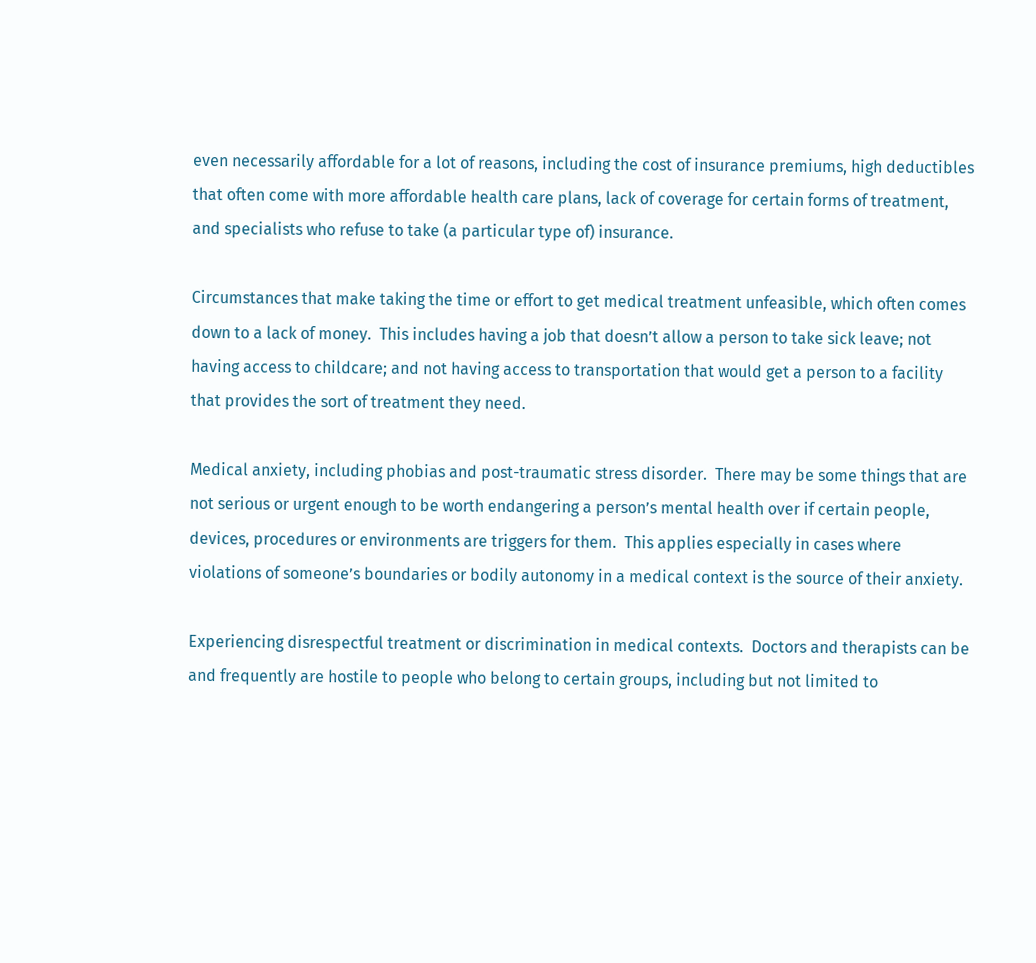even necessarily affordable for a lot of reasons, including the cost of insurance premiums, high deductibles that often come with more affordable health care plans, lack of coverage for certain forms of treatment, and specialists who refuse to take (a particular type of) insurance.

Circumstances that make taking the time or effort to get medical treatment unfeasible, which often comes down to a lack of money.  This includes having a job that doesn’t allow a person to take sick leave; not having access to childcare; and not having access to transportation that would get a person to a facility that provides the sort of treatment they need.

Medical anxiety, including phobias and post-traumatic stress disorder.  There may be some things that are not serious or urgent enough to be worth endangering a person’s mental health over if certain people, devices, procedures or environments are triggers for them.  This applies especially in cases where violations of someone’s boundaries or bodily autonomy in a medical context is the source of their anxiety.

Experiencing disrespectful treatment or discrimination in medical contexts.  Doctors and therapists can be and frequently are hostile to people who belong to certain groups, including but not limited to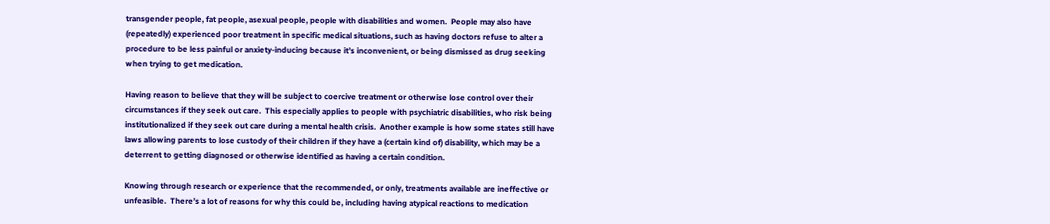transgender people, fat people, asexual people, people with disabilities and women.  People may also have (repeatedly) experienced poor treatment in specific medical situations, such as having doctors refuse to alter a procedure to be less painful or anxiety-inducing because it’s inconvenient, or being dismissed as drug seeking when trying to get medication.

Having reason to believe that they will be subject to coercive treatment or otherwise lose control over their circumstances if they seek out care.  This especially applies to people with psychiatric disabilities, who risk being institutionalized if they seek out care during a mental health crisis.  Another example is how some states still have laws allowing parents to lose custody of their children if they have a (certain kind of) disability, which may be a deterrent to getting diagnosed or otherwise identified as having a certain condition.

Knowing through research or experience that the recommended, or only, treatments available are ineffective or unfeasible.  There’s a lot of reasons for why this could be, including having atypical reactions to medication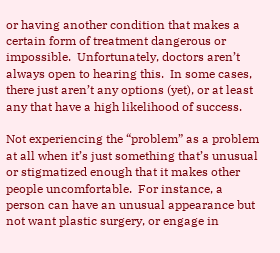or having another condition that makes a certain form of treatment dangerous or impossible.  Unfortunately, doctors aren’t always open to hearing this.  In some cases, there just aren’t any options (yet), or at least any that have a high likelihood of success.

Not experiencing the “problem” as a problem at all when it’s just something that’s unusual or stigmatized enough that it makes other people uncomfortable.  For instance, a person can have an unusual appearance but not want plastic surgery, or engage in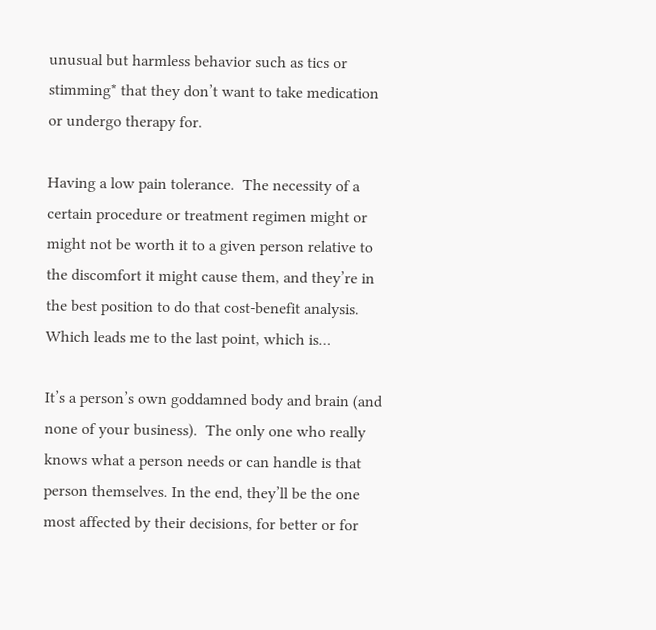unusual but harmless behavior such as tics or stimming* that they don’t want to take medication or undergo therapy for.

Having a low pain tolerance.  The necessity of a certain procedure or treatment regimen might or might not be worth it to a given person relative to the discomfort it might cause them, and they’re in the best position to do that cost-benefit analysis.  Which leads me to the last point, which is…

It’s a person’s own goddamned body and brain (and none of your business).  The only one who really knows what a person needs or can handle is that person themselves. In the end, they’ll be the one most affected by their decisions, for better or for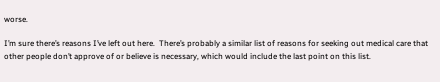worse.

I’m sure there’s reasons I’ve left out here.  There’s probably a similar list of reasons for seeking out medical care that other people don’t approve of or believe is necessary, which would include the last point on this list.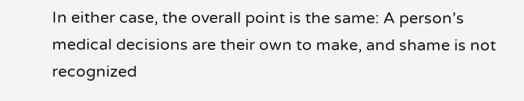In either case, the overall point is the same: A person’s medical decisions are their own to make, and shame is not recognized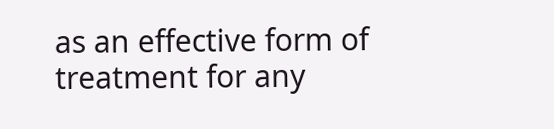as an effective form of treatment for any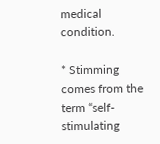medical condition.

* Stimming comes from the term “self-stimulating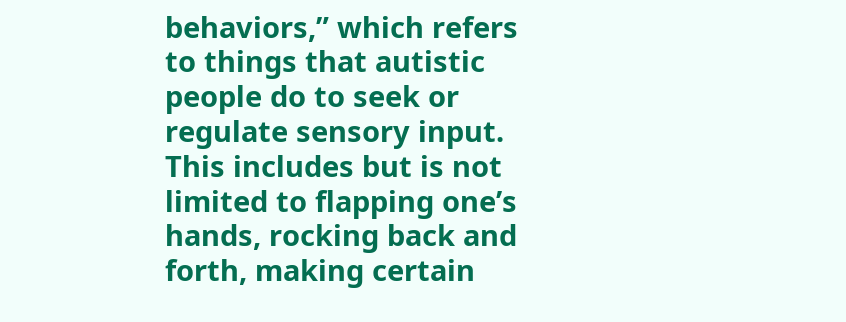behaviors,” which refers to things that autistic people do to seek or regulate sensory input.  This includes but is not limited to flapping one’s hands, rocking back and forth, making certain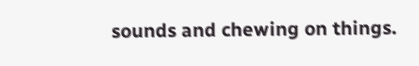sounds and chewing on things.